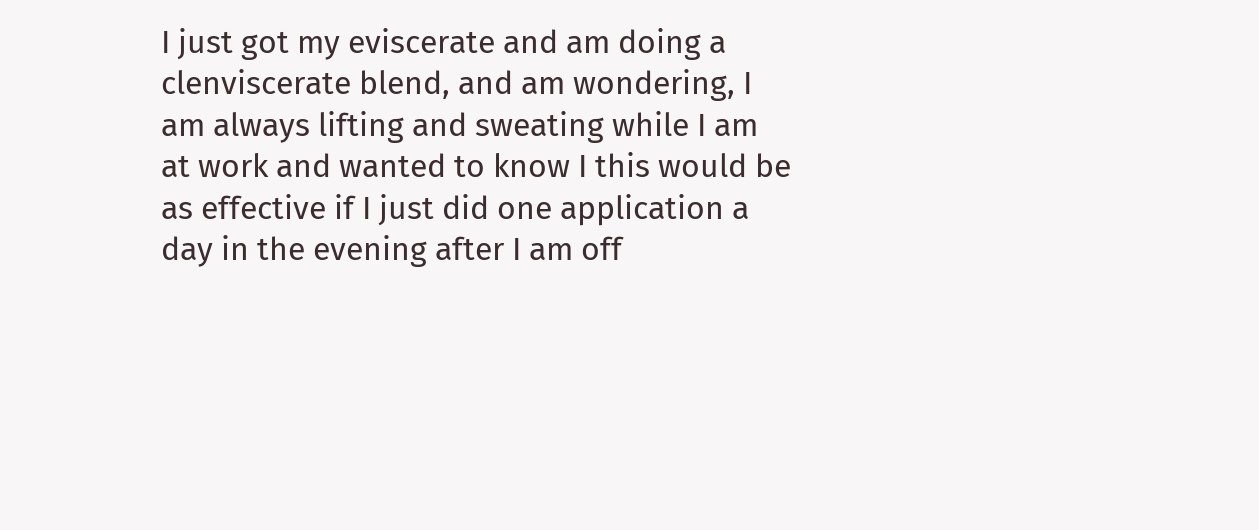I just got my eviscerate and am doing a clenviscerate blend, and am wondering, I am always lifting and sweating while I am at work and wanted to know I this would be as effective if I just did one application a day in the evening after I am off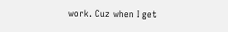work. Cuz when I get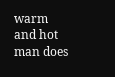warm and hot man does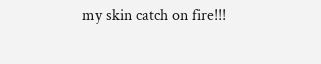my skin catch on fire!!!